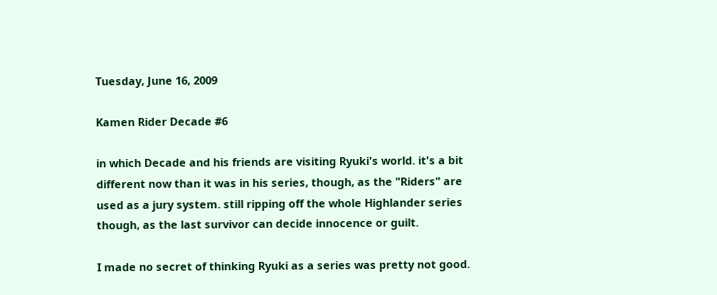Tuesday, June 16, 2009

Kamen Rider Decade #6

in which Decade and his friends are visiting Ryuki's world. it's a bit different now than it was in his series, though, as the "Riders" are used as a jury system. still ripping off the whole Highlander series though, as the last survivor can decide innocence or guilt.

I made no secret of thinking Ryuki as a series was pretty not good.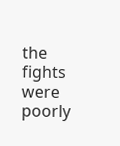the fights were poorly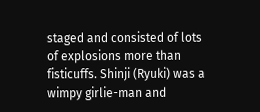staged and consisted of lots of explosions more than fisticuffs. Shinji (Ryuki) was a wimpy girlie-man and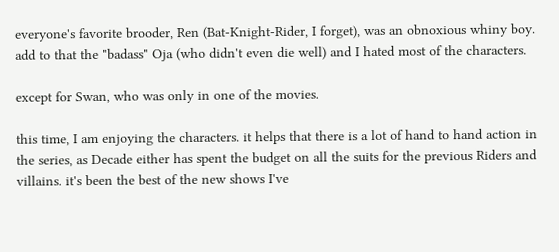everyone's favorite brooder, Ren (Bat-Knight-Rider, I forget), was an obnoxious whiny boy. add to that the "badass" Oja (who didn't even die well) and I hated most of the characters.

except for Swan, who was only in one of the movies.

this time, I am enjoying the characters. it helps that there is a lot of hand to hand action in the series, as Decade either has spent the budget on all the suits for the previous Riders and villains. it's been the best of the new shows I've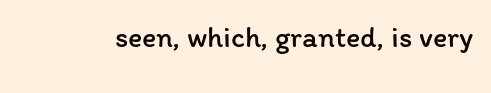seen, which, granted, is very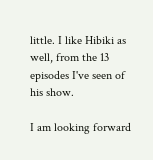little. I like Hibiki as well, from the 13 episodes I've seen of his show.

I am looking forward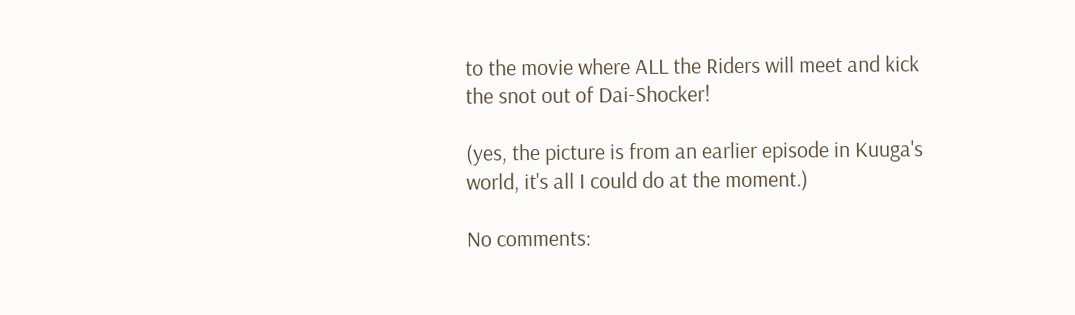to the movie where ALL the Riders will meet and kick the snot out of Dai-Shocker!

(yes, the picture is from an earlier episode in Kuuga's world, it's all I could do at the moment.)

No comments: